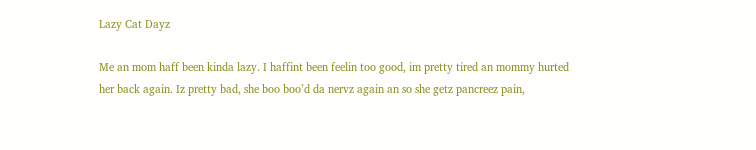Lazy Cat Dayz

Me an mom haff been kinda lazy. I haffint been feelin too good, im pretty tired an mommy hurted her back again. Iz pretty bad, she boo boo’d da nervz again an so she getz pancreez pain,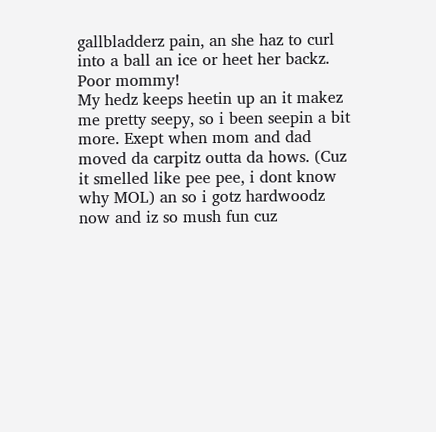gallbladderz pain, an she haz to curl into a ball an ice or heet her backz. Poor mommy!
My hedz keeps heetin up an it makez me pretty seepy, so i been seepin a bit more. Exept when mom and dad moved da carpitz outta da hows. (Cuz it smelled like pee pee, i dont know why MOL) an so i gotz hardwoodz now and iz so mush fun cuz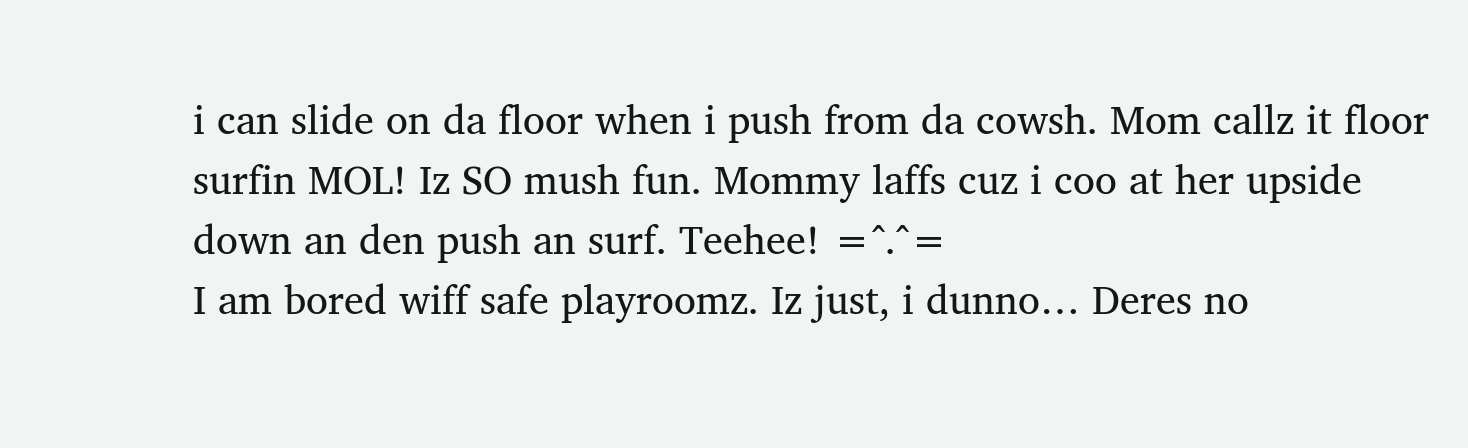i can slide on da floor when i push from da cowsh. Mom callz it floor surfin MOL! Iz SO mush fun. Mommy laffs cuz i coo at her upside down an den push an surf. Teehee! =^.^=
I am bored wiff safe playroomz. Iz just, i dunno… Deres no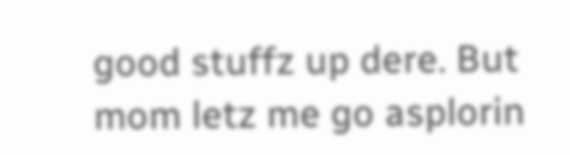good stuffz up dere. But mom letz me go asplorin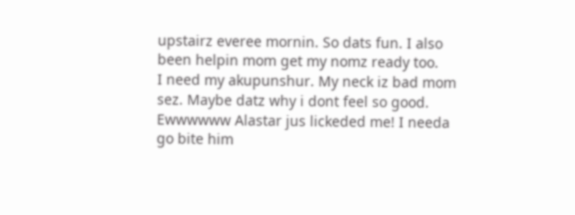upstairz everee mornin. So dats fun. I also been helpin mom get my nomz ready too.
I need my akupunshur. My neck iz bad mom sez. Maybe datz why i dont feel so good.
Ewwwwww Alastar jus lickeded me! I needa go bite him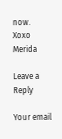now.
Xoxo Merida

Leave a Reply

Your email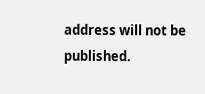address will not be published.